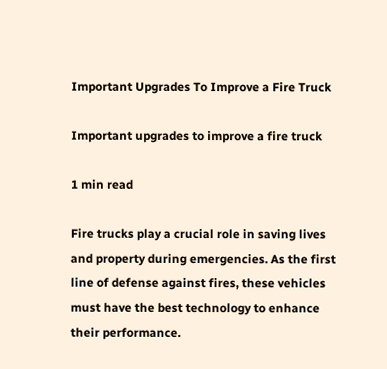Important Upgrades To Improve a Fire Truck

Important upgrades to improve a fire truck

1 min read

Fire trucks play a crucial role in saving lives and property during emergencies. As the first line of defense against fires, these vehicles must have the best technology to enhance their performance.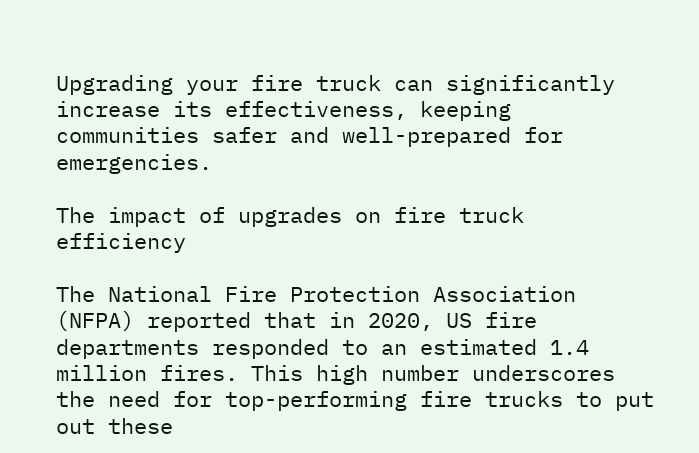Upgrading your fire truck can significantly increase its effectiveness, keeping communities safer and well-prepared for emergencies.

The impact of upgrades on fire truck efficiency

The National Fire Protection Association (NFPA) reported that in 2020, US fire departments responded to an estimated 1.4 million fires. This high number underscores the need for top-performing fire trucks to put out these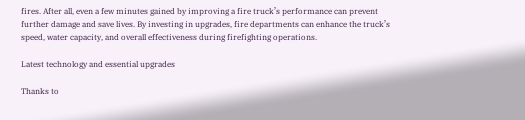fires. After all, even a few minutes gained by improving a fire truck’s performance can prevent further damage and save lives. By investing in upgrades, fire departments can enhance the truck’s speed, water capacity, and overall effectiveness during firefighting operations.

Latest technology and essential upgrades

Thanks to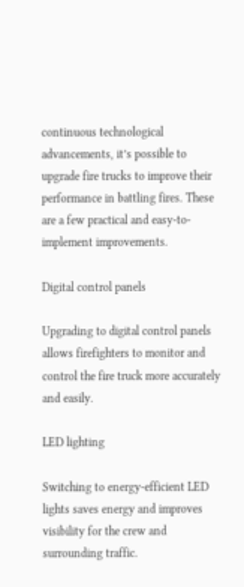continuous technological advancements, it’s possible to upgrade fire trucks to improve their performance in battling fires. These are a few practical and easy-to-implement improvements.

Digital control panels

Upgrading to digital control panels allows firefighters to monitor and control the fire truck more accurately and easily.

LED lighting

Switching to energy-efficient LED lights saves energy and improves visibility for the crew and surrounding traffic.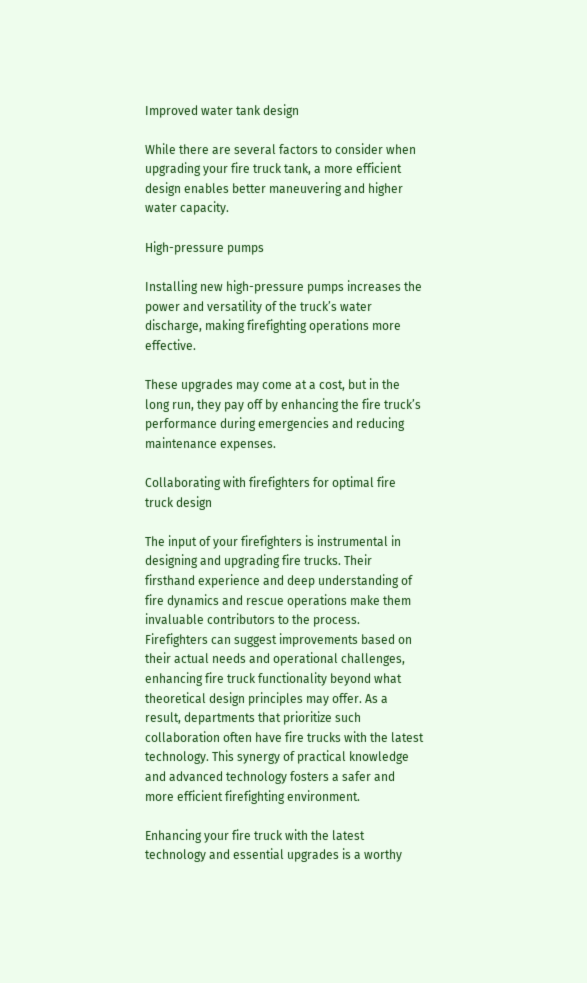Improved water tank design

While there are several factors to consider when upgrading your fire truck tank, a more efficient design enables better maneuvering and higher water capacity.

High-pressure pumps

Installing new high-pressure pumps increases the power and versatility of the truck’s water discharge, making firefighting operations more effective.

These upgrades may come at a cost, but in the long run, they pay off by enhancing the fire truck’s performance during emergencies and reducing maintenance expenses.

Collaborating with firefighters for optimal fire truck design

The input of your firefighters is instrumental in designing and upgrading fire trucks. Their firsthand experience and deep understanding of fire dynamics and rescue operations make them invaluable contributors to the process. Firefighters can suggest improvements based on their actual needs and operational challenges, enhancing fire truck functionality beyond what theoretical design principles may offer. As a result, departments that prioritize such collaboration often have fire trucks with the latest technology. This synergy of practical knowledge and advanced technology fosters a safer and more efficient firefighting environment.

Enhancing your fire truck with the latest technology and essential upgrades is a worthy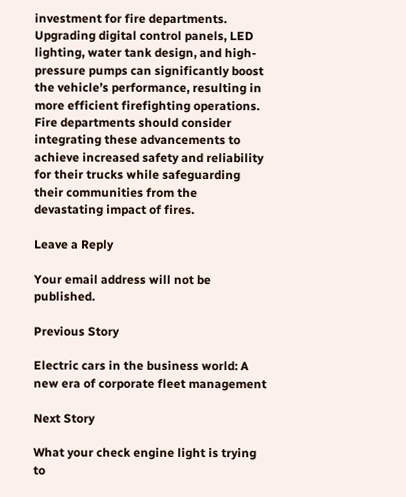investment for fire departments. Upgrading digital control panels, LED lighting, water tank design, and high-pressure pumps can significantly boost the vehicle’s performance, resulting in more efficient firefighting operations. Fire departments should consider integrating these advancements to achieve increased safety and reliability for their trucks while safeguarding their communities from the devastating impact of fires.

Leave a Reply

Your email address will not be published.

Previous Story

Electric cars in the business world: A new era of corporate fleet management

Next Story

What your check engine light is trying to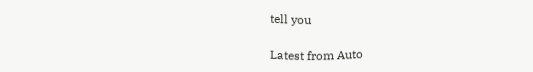tell you

Latest from Auto